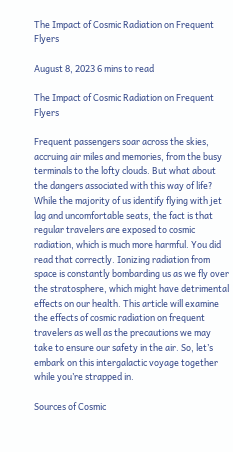The Impact of Cosmic Radiation on Frequent Flyers

August 8, 2023 6 mins to read

The Impact of Cosmic Radiation on Frequent Flyers

Frequent passengers soar across the skies, accruing air miles and memories, from the busy terminals to the lofty clouds. But what about the dangers associated with this way of life? While the majority of us identify flying with jet lag and uncomfortable seats, the fact is that regular travelers are exposed to cosmic radiation, which is much more harmful. You did read that correctly. Ionizing radiation from space is constantly bombarding us as we fly over the stratosphere, which might have detrimental effects on our health. This article will examine the effects of cosmic radiation on frequent travelers as well as the precautions we may take to ensure our safety in the air. So, let’s embark on this intergalactic voyage together while you’re strapped in.

Sources of Cosmic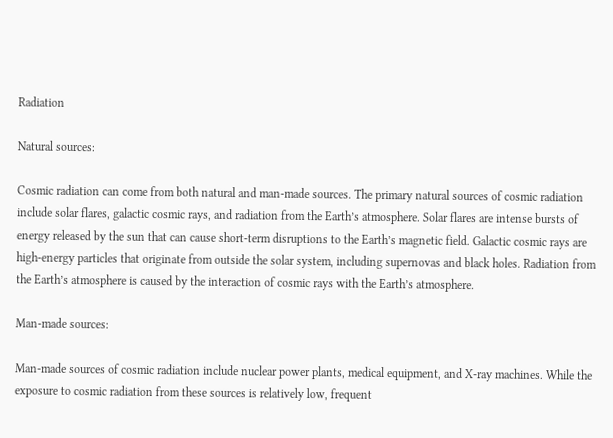Radiation

Natural sources:

Cosmic radiation can come from both natural and man-made sources. The primary natural sources of cosmic radiation include solar flares, galactic cosmic rays, and radiation from the Earth’s atmosphere. Solar flares are intense bursts of energy released by the sun that can cause short-term disruptions to the Earth’s magnetic field. Galactic cosmic rays are high-energy particles that originate from outside the solar system, including supernovas and black holes. Radiation from the Earth’s atmosphere is caused by the interaction of cosmic rays with the Earth’s atmosphere.

Man-made sources:

Man-made sources of cosmic radiation include nuclear power plants, medical equipment, and X-ray machines. While the exposure to cosmic radiation from these sources is relatively low, frequent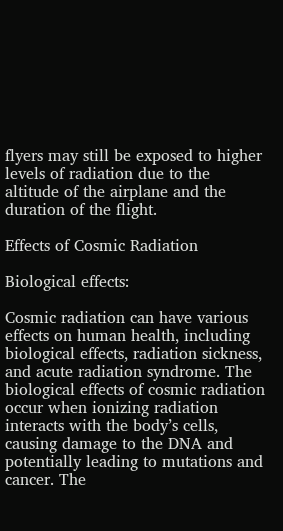flyers may still be exposed to higher levels of radiation due to the altitude of the airplane and the duration of the flight.

Effects of Cosmic Radiation

Biological effects:

Cosmic radiation can have various effects on human health, including biological effects, radiation sickness, and acute radiation syndrome. The biological effects of cosmic radiation occur when ionizing radiation interacts with the body’s cells, causing damage to the DNA and potentially leading to mutations and cancer. The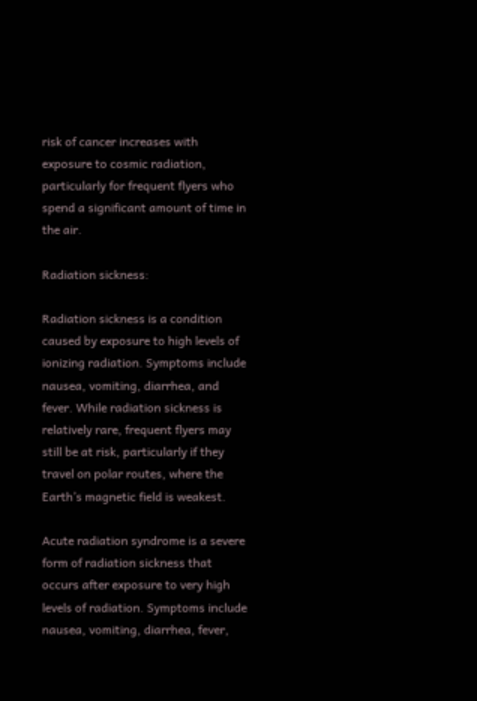risk of cancer increases with exposure to cosmic radiation, particularly for frequent flyers who spend a significant amount of time in the air.

Radiation sickness:

Radiation sickness is a condition caused by exposure to high levels of ionizing radiation. Symptoms include nausea, vomiting, diarrhea, and fever. While radiation sickness is relatively rare, frequent flyers may still be at risk, particularly if they travel on polar routes, where the Earth’s magnetic field is weakest.

Acute radiation syndrome is a severe form of radiation sickness that occurs after exposure to very high levels of radiation. Symptoms include nausea, vomiting, diarrhea, fever,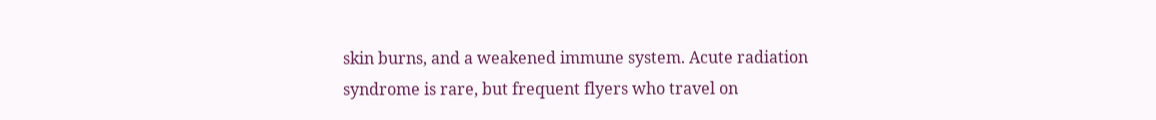skin burns, and a weakened immune system. Acute radiation syndrome is rare, but frequent flyers who travel on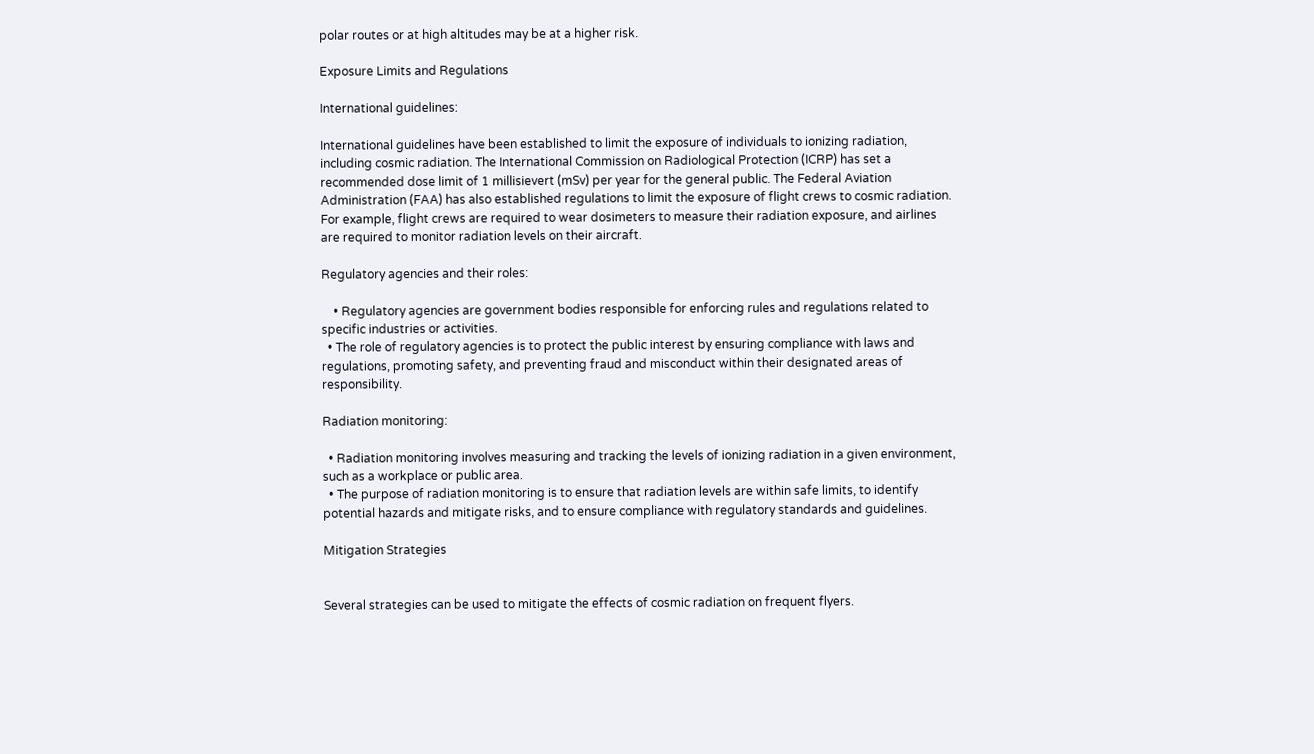polar routes or at high altitudes may be at a higher risk.

Exposure Limits and Regulations

International guidelines:

International guidelines have been established to limit the exposure of individuals to ionizing radiation, including cosmic radiation. The International Commission on Radiological Protection (ICRP) has set a recommended dose limit of 1 millisievert (mSv) per year for the general public. The Federal Aviation Administration (FAA) has also established regulations to limit the exposure of flight crews to cosmic radiation. For example, flight crews are required to wear dosimeters to measure their radiation exposure, and airlines are required to monitor radiation levels on their aircraft.

Regulatory agencies and their roles:

    • Regulatory agencies are government bodies responsible for enforcing rules and regulations related to specific industries or activities.
  • The role of regulatory agencies is to protect the public interest by ensuring compliance with laws and regulations, promoting safety, and preventing fraud and misconduct within their designated areas of responsibility.

Radiation monitoring:

  • Radiation monitoring involves measuring and tracking the levels of ionizing radiation in a given environment, such as a workplace or public area.
  • The purpose of radiation monitoring is to ensure that radiation levels are within safe limits, to identify potential hazards and mitigate risks, and to ensure compliance with regulatory standards and guidelines.

Mitigation Strategies


Several strategies can be used to mitigate the effects of cosmic radiation on frequent flyers.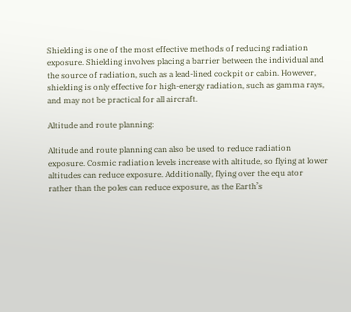Shielding is one of the most effective methods of reducing radiation exposure. Shielding involves placing a barrier between the individual and the source of radiation, such as a lead-lined cockpit or cabin. However, shielding is only effective for high-energy radiation, such as gamma rays, and may not be practical for all aircraft.

Altitude and route planning:

Altitude and route planning can also be used to reduce radiation exposure. Cosmic radiation levels increase with altitude, so flying at lower altitudes can reduce exposure. Additionally, flying over the equ ator rather than the poles can reduce exposure, as the Earth’s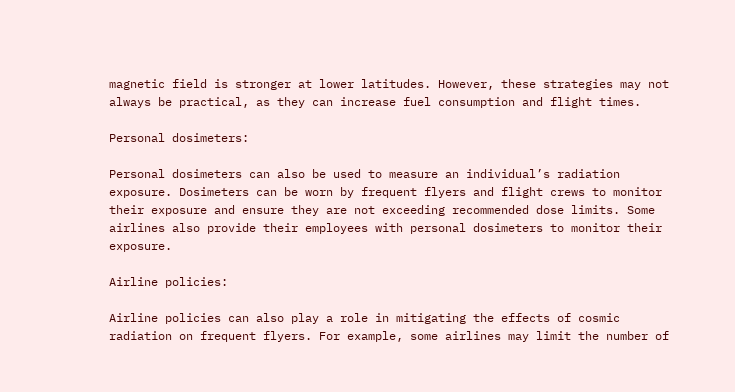magnetic field is stronger at lower latitudes. However, these strategies may not always be practical, as they can increase fuel consumption and flight times.

Personal dosimeters:

Personal dosimeters can also be used to measure an individual’s radiation exposure. Dosimeters can be worn by frequent flyers and flight crews to monitor their exposure and ensure they are not exceeding recommended dose limits. Some airlines also provide their employees with personal dosimeters to monitor their exposure.

Airline policies:

Airline policies can also play a role in mitigating the effects of cosmic radiation on frequent flyers. For example, some airlines may limit the number of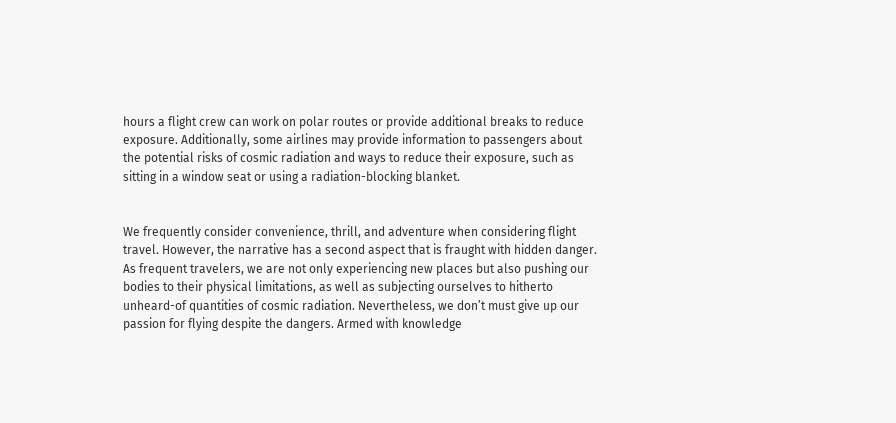hours a flight crew can work on polar routes or provide additional breaks to reduce exposure. Additionally, some airlines may provide information to passengers about the potential risks of cosmic radiation and ways to reduce their exposure, such as sitting in a window seat or using a radiation-blocking blanket.


We frequently consider convenience, thrill, and adventure when considering flight travel. However, the narrative has a second aspect that is fraught with hidden danger. As frequent travelers, we are not only experiencing new places but also pushing our bodies to their physical limitations, as well as subjecting ourselves to hitherto unheard-of quantities of cosmic radiation. Nevertheless, we don’t must give up our passion for flying despite the dangers. Armed with knowledge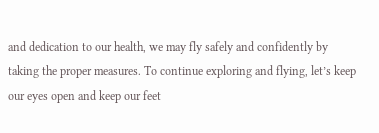and dedication to our health, we may fly safely and confidently by taking the proper measures. To continue exploring and flying, let’s keep our eyes open and keep our feet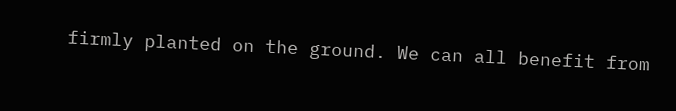firmly planted on the ground. We can all benefit from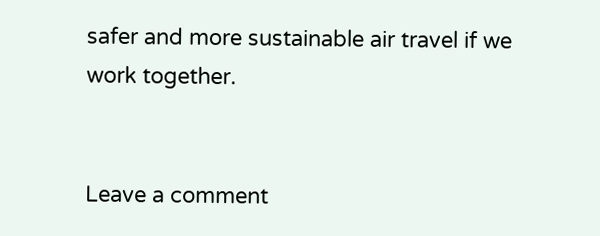safer and more sustainable air travel if we work together.


Leave a comment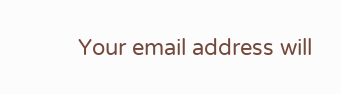Your email address will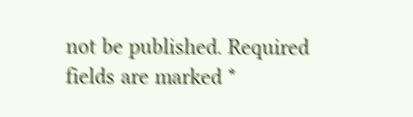not be published. Required fields are marked *